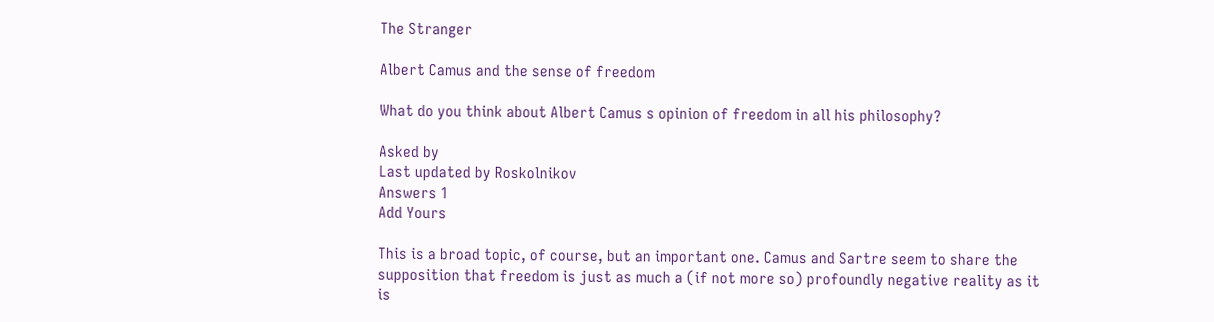The Stranger

Albert Camus and the sense of freedom

What do you think about Albert Camus s opinion of freedom in all his philosophy?

Asked by
Last updated by Roskolnikov
Answers 1
Add Yours

This is a broad topic, of course, but an important one. Camus and Sartre seem to share the supposition that freedom is just as much a (if not more so) profoundly negative reality as it is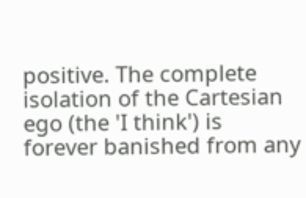positive. The complete isolation of the Cartesian ego (the 'I think') is forever banished from any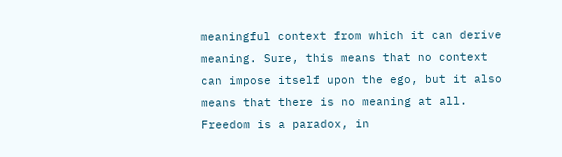meaningful context from which it can derive meaning. Sure, this means that no context can impose itself upon the ego, but it also means that there is no meaning at all. Freedom is a paradox, in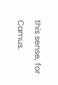this sense, for Camus.